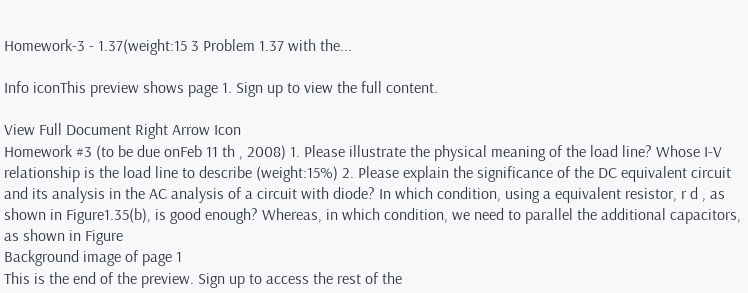Homework-3 - 1.37(weight:15 3 Problem 1.37 with the...

Info iconThis preview shows page 1. Sign up to view the full content.

View Full Document Right Arrow Icon
Homework #3 (to be due onFeb 11 th , 2008) 1. Please illustrate the physical meaning of the load line? Whose I-V relationship is the load line to describe (weight:15%) 2. Please explain the significance of the DC equivalent circuit and its analysis in the AC analysis of a circuit with diode? In which condition, using a equivalent resistor, r d , as shown in Figure1.35(b), is good enough? Whereas, in which condition, we need to parallel the additional capacitors, as shown in Figure
Background image of page 1
This is the end of the preview. Sign up to access the rest of the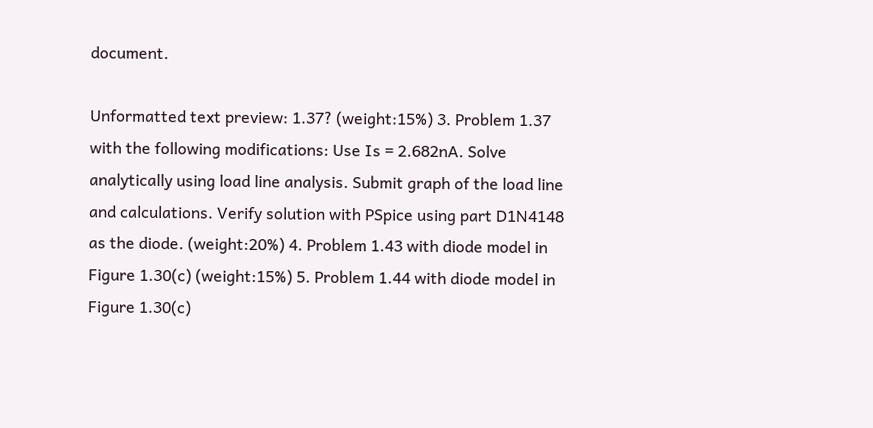document.

Unformatted text preview: 1.37? (weight:15%) 3. Problem 1.37 with the following modifications: Use Is = 2.682nA. Solve analytically using load line analysis. Submit graph of the load line and calculations. Verify solution with PSpice using part D1N4148 as the diode. (weight:20%) 4. Problem 1.43 with diode model in Figure 1.30(c) (weight:15%) 5. Problem 1.44 with diode model in Figure 1.30(c)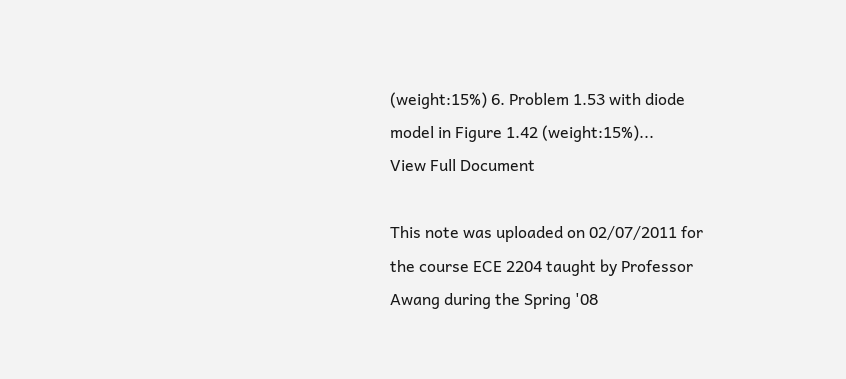(weight:15%) 6. Problem 1.53 with diode model in Figure 1.42 (weight:15%)...
View Full Document

This note was uploaded on 02/07/2011 for the course ECE 2204 taught by Professor Awang during the Spring '08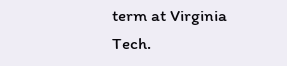term at Virginia Tech.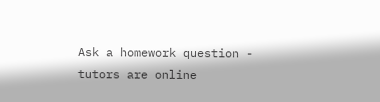Ask a homework question - tutors are online